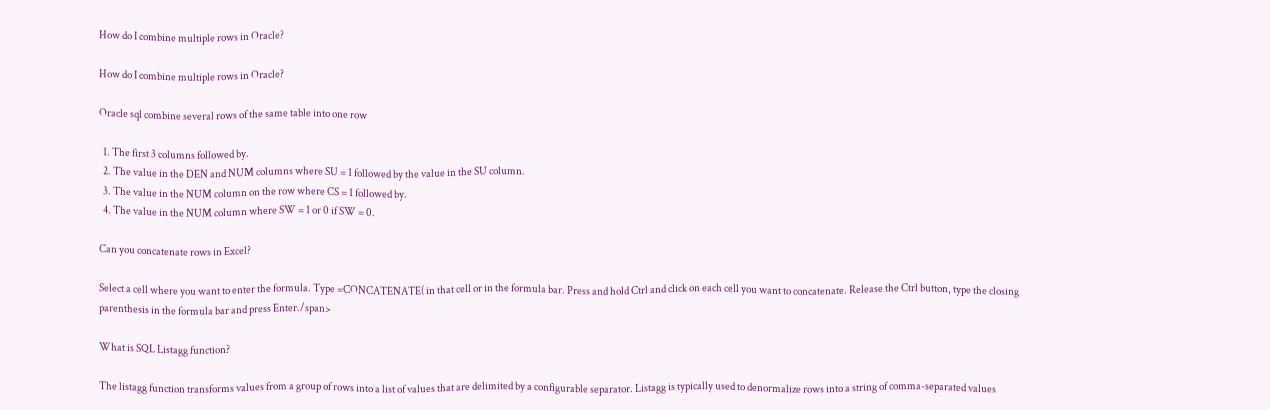How do I combine multiple rows in Oracle?

How do I combine multiple rows in Oracle?

Oracle sql combine several rows of the same table into one row

  1. The first 3 columns followed by.
  2. The value in the DEN and NUM columns where SU = 1 followed by the value in the SU column.
  3. The value in the NUM column on the row where CS = 1 followed by.
  4. The value in the NUM column where SW = 1 or 0 if SW = 0.

Can you concatenate rows in Excel?

Select a cell where you want to enter the formula. Type =CONCATENATE( in that cell or in the formula bar. Press and hold Ctrl and click on each cell you want to concatenate. Release the Ctrl button, type the closing parenthesis in the formula bar and press Enter./span>

What is SQL Listagg function?

The listagg function transforms values from a group of rows into a list of values that are delimited by a configurable separator. Listagg is typically used to denormalize rows into a string of comma-separated values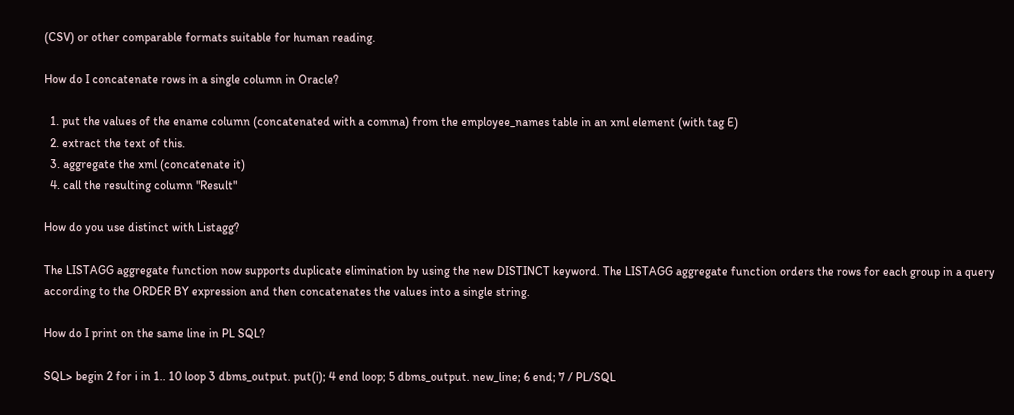(CSV) or other comparable formats suitable for human reading.

How do I concatenate rows in a single column in Oracle?

  1. put the values of the ename column (concatenated with a comma) from the employee_names table in an xml element (with tag E)
  2. extract the text of this.
  3. aggregate the xml (concatenate it)
  4. call the resulting column "Result"

How do you use distinct with Listagg?

The LISTAGG aggregate function now supports duplicate elimination by using the new DISTINCT keyword. The LISTAGG aggregate function orders the rows for each group in a query according to the ORDER BY expression and then concatenates the values into a single string.

How do I print on the same line in PL SQL?

SQL> begin 2 for i in 1.. 10 loop 3 dbms_output. put(i); 4 end loop; 5 dbms_output. new_line; 6 end; 7 / PL/SQL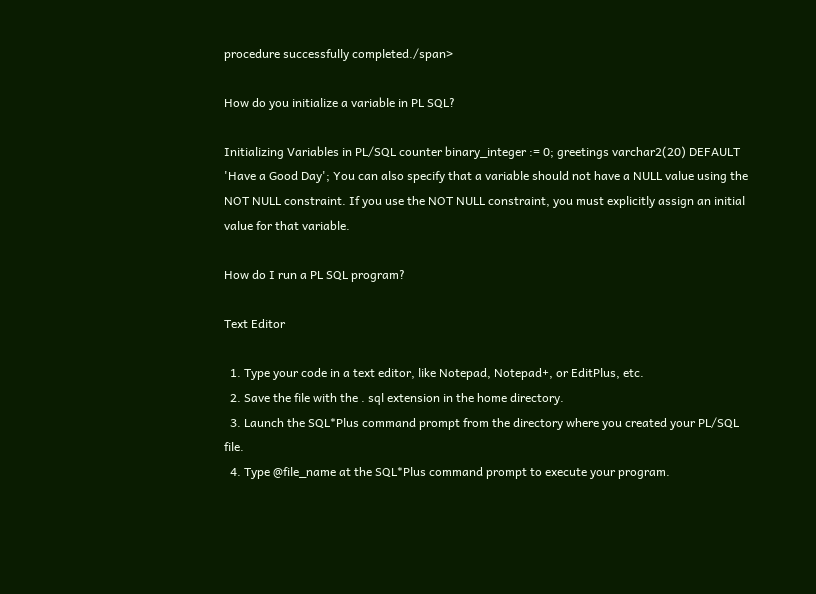procedure successfully completed./span>

How do you initialize a variable in PL SQL?

Initializing Variables in PL/SQL counter binary_integer := 0; greetings varchar2(20) DEFAULT 'Have a Good Day'; You can also specify that a variable should not have a NULL value using the NOT NULL constraint. If you use the NOT NULL constraint, you must explicitly assign an initial value for that variable.

How do I run a PL SQL program?

Text Editor

  1. Type your code in a text editor, like Notepad, Notepad+, or EditPlus, etc.
  2. Save the file with the . sql extension in the home directory.
  3. Launch the SQL*Plus command prompt from the directory where you created your PL/SQL file.
  4. Type @file_name at the SQL*Plus command prompt to execute your program.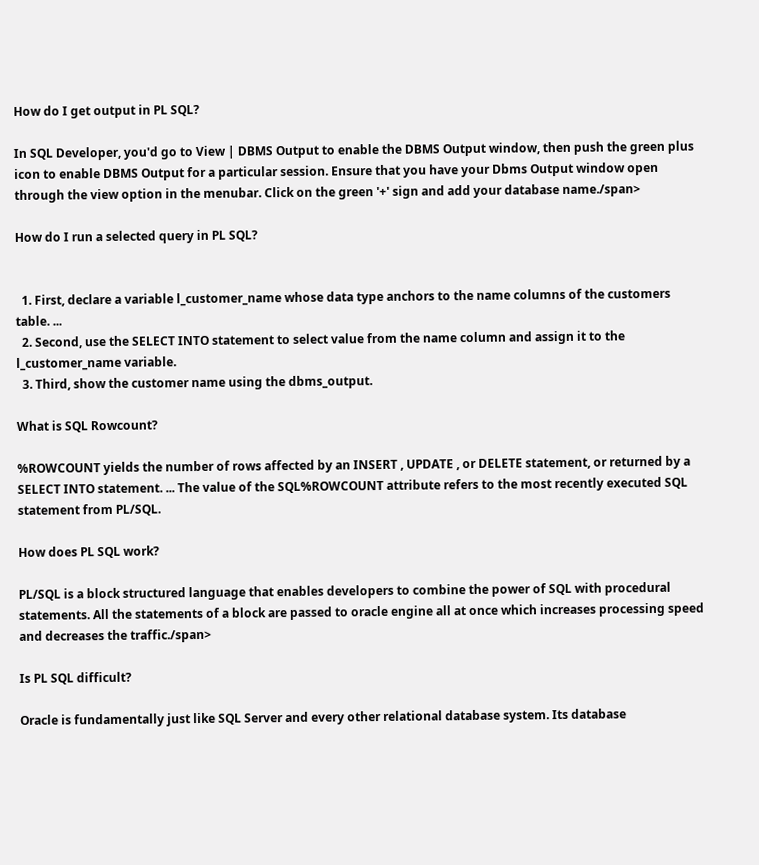How do I get output in PL SQL?

In SQL Developer, you'd go to View | DBMS Output to enable the DBMS Output window, then push the green plus icon to enable DBMS Output for a particular session. Ensure that you have your Dbms Output window open through the view option in the menubar. Click on the green '+' sign and add your database name./span>

How do I run a selected query in PL SQL?


  1. First, declare a variable l_customer_name whose data type anchors to the name columns of the customers table. ...
  2. Second, use the SELECT INTO statement to select value from the name column and assign it to the l_customer_name variable.
  3. Third, show the customer name using the dbms_output.

What is SQL Rowcount?

%ROWCOUNT yields the number of rows affected by an INSERT , UPDATE , or DELETE statement, or returned by a SELECT INTO statement. ... The value of the SQL%ROWCOUNT attribute refers to the most recently executed SQL statement from PL/SQL.

How does PL SQL work?

PL/SQL is a block structured language that enables developers to combine the power of SQL with procedural statements. All the statements of a block are passed to oracle engine all at once which increases processing speed and decreases the traffic./span>

Is PL SQL difficult?

Oracle is fundamentally just like SQL Server and every other relational database system. Its database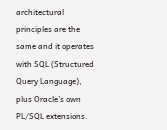architectural principles are the same and it operates with SQL (Structured Query Language), plus Oracle's own PL/SQL extensions.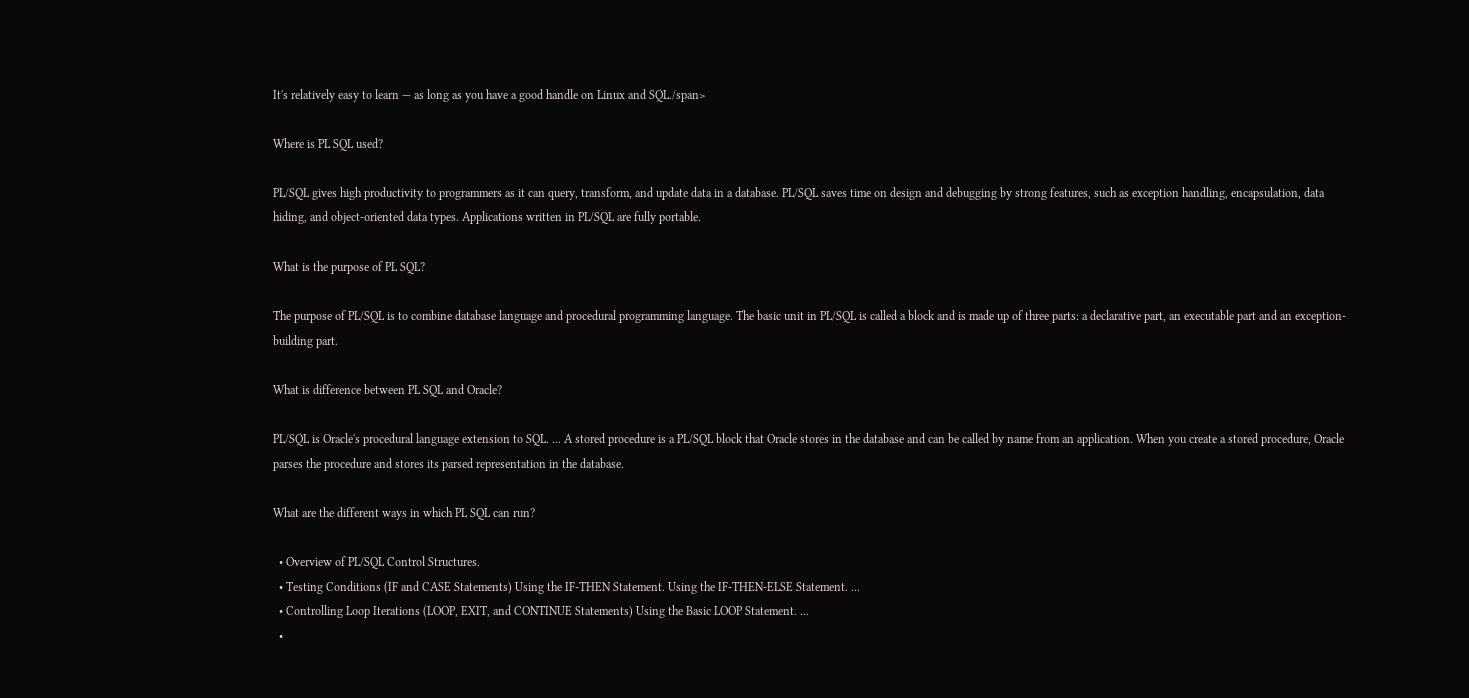It's relatively easy to learn — as long as you have a good handle on Linux and SQL./span>

Where is PL SQL used?

PL/SQL gives high productivity to programmers as it can query, transform, and update data in a database. PL/SQL saves time on design and debugging by strong features, such as exception handling, encapsulation, data hiding, and object-oriented data types. Applications written in PL/SQL are fully portable.

What is the purpose of PL SQL?

The purpose of PL/SQL is to combine database language and procedural programming language. The basic unit in PL/SQL is called a block and is made up of three parts: a declarative part, an executable part and an exception-building part.

What is difference between PL SQL and Oracle?

PL/SQL is Oracle's procedural language extension to SQL. ... A stored procedure is a PL/SQL block that Oracle stores in the database and can be called by name from an application. When you create a stored procedure, Oracle parses the procedure and stores its parsed representation in the database.

What are the different ways in which PL SQL can run?

  • Overview of PL/SQL Control Structures.
  • Testing Conditions (IF and CASE Statements) Using the IF-THEN Statement. Using the IF-THEN-ELSE Statement. ...
  • Controlling Loop Iterations (LOOP, EXIT, and CONTINUE Statements) Using the Basic LOOP Statement. ...
  •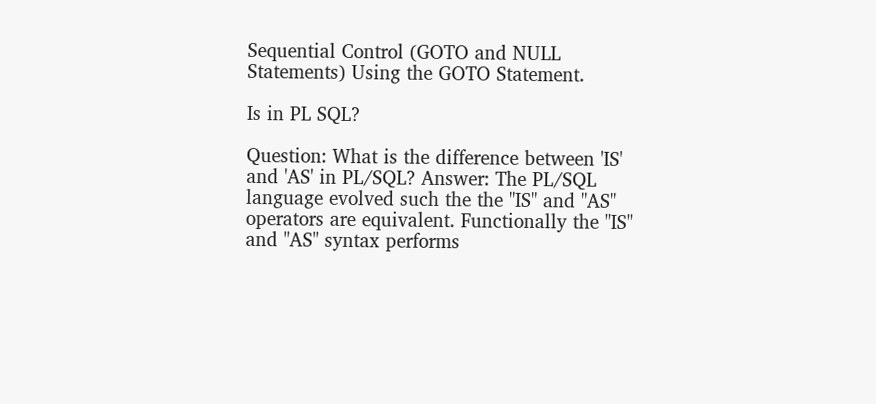Sequential Control (GOTO and NULL Statements) Using the GOTO Statement.

Is in PL SQL?

Question: What is the difference between 'IS' and 'AS' in PL/SQL? Answer: The PL/SQL language evolved such the the "IS" and "AS" operators are equivalent. Functionally the "IS" and "AS" syntax performs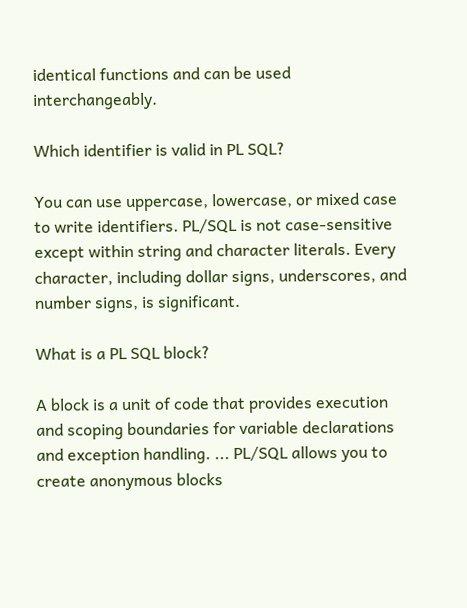identical functions and can be used interchangeably.

Which identifier is valid in PL SQL?

You can use uppercase, lowercase, or mixed case to write identifiers. PL/SQL is not case-sensitive except within string and character literals. Every character, including dollar signs, underscores, and number signs, is significant.

What is a PL SQL block?

A block is a unit of code that provides execution and scoping boundaries for variable declarations and exception handling. ... PL/SQL allows you to create anonymous blocks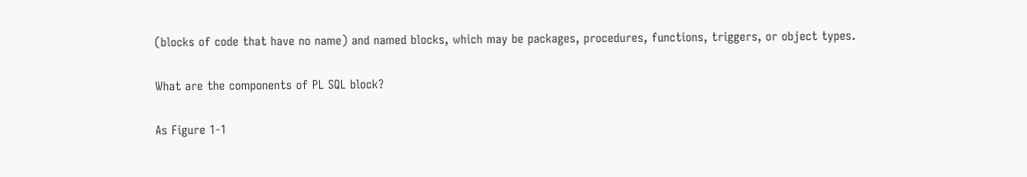(blocks of code that have no name) and named blocks, which may be packages, procedures, functions, triggers, or object types.

What are the components of PL SQL block?

As Figure 1-1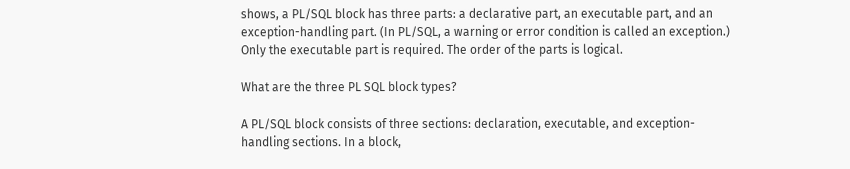shows, a PL/SQL block has three parts: a declarative part, an executable part, and an exception-handling part. (In PL/SQL, a warning or error condition is called an exception.) Only the executable part is required. The order of the parts is logical.

What are the three PL SQL block types?

A PL/SQL block consists of three sections: declaration, executable, and exception-handling sections. In a block,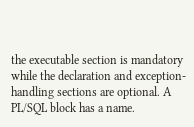the executable section is mandatory while the declaration and exception-handling sections are optional. A PL/SQL block has a name.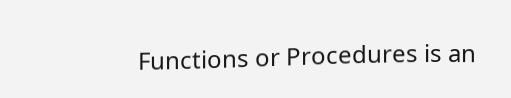Functions or Procedures is an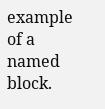example of a named block.